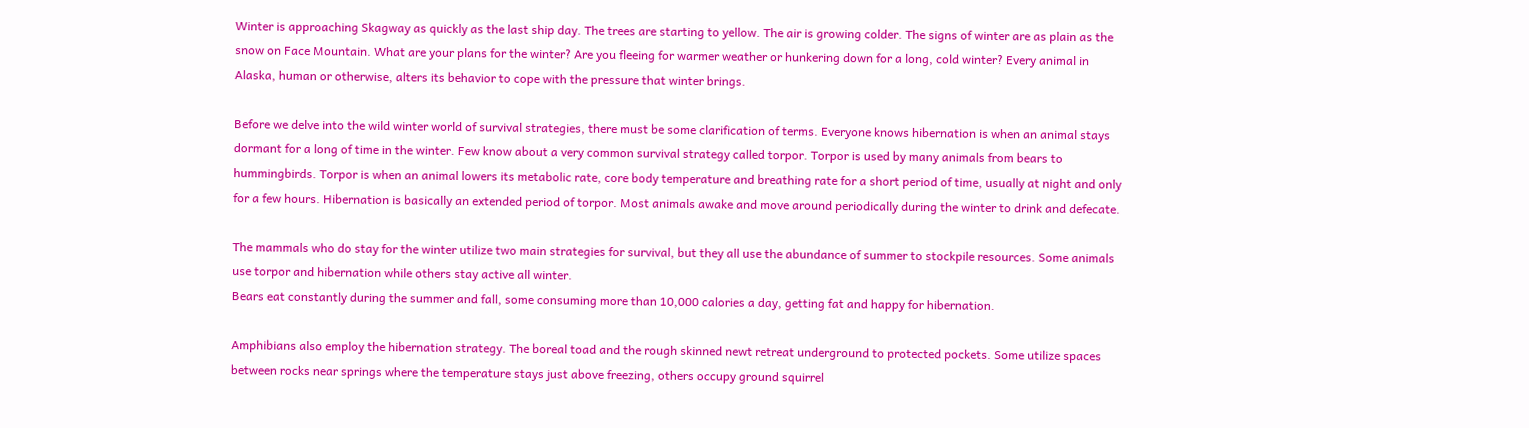Winter is approaching Skagway as quickly as the last ship day. The trees are starting to yellow. The air is growing colder. The signs of winter are as plain as the snow on Face Mountain. What are your plans for the winter? Are you fleeing for warmer weather or hunkering down for a long, cold winter? Every animal in Alaska, human or otherwise, alters its behavior to cope with the pressure that winter brings.

Before we delve into the wild winter world of survival strategies, there must be some clarification of terms. Everyone knows hibernation is when an animal stays dormant for a long of time in the winter. Few know about a very common survival strategy called torpor. Torpor is used by many animals from bears to hummingbirds. Torpor is when an animal lowers its metabolic rate, core body temperature and breathing rate for a short period of time, usually at night and only for a few hours. Hibernation is basically an extended period of torpor. Most animals awake and move around periodically during the winter to drink and defecate.

The mammals who do stay for the winter utilize two main strategies for survival, but they all use the abundance of summer to stockpile resources. Some animals use torpor and hibernation while others stay active all winter.
Bears eat constantly during the summer and fall, some consuming more than 10,000 calories a day, getting fat and happy for hibernation.

Amphibians also employ the hibernation strategy. The boreal toad and the rough skinned newt retreat underground to protected pockets. Some utilize spaces between rocks near springs where the temperature stays just above freezing, others occupy ground squirrel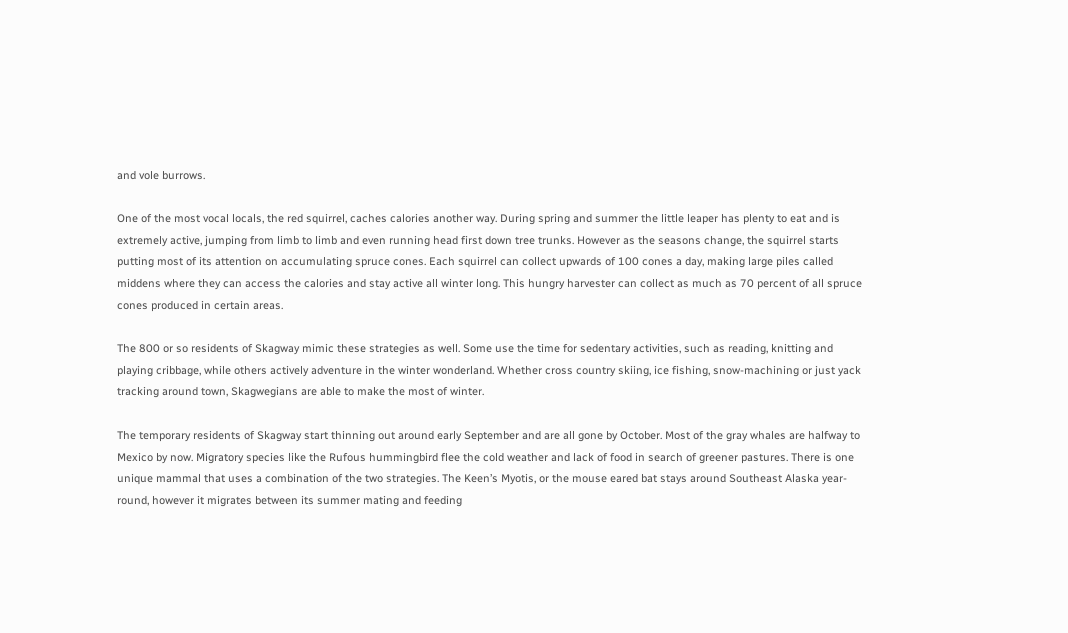and vole burrows.

One of the most vocal locals, the red squirrel, caches calories another way. During spring and summer the little leaper has plenty to eat and is extremely active, jumping from limb to limb and even running head first down tree trunks. However as the seasons change, the squirrel starts putting most of its attention on accumulating spruce cones. Each squirrel can collect upwards of 100 cones a day, making large piles called middens where they can access the calories and stay active all winter long. This hungry harvester can collect as much as 70 percent of all spruce cones produced in certain areas.

The 800 or so residents of Skagway mimic these strategies as well. Some use the time for sedentary activities, such as reading, knitting and playing cribbage, while others actively adventure in the winter wonderland. Whether cross country skiing, ice fishing, snow-machining or just yack tracking around town, Skagwegians are able to make the most of winter.

The temporary residents of Skagway start thinning out around early September and are all gone by October. Most of the gray whales are halfway to Mexico by now. Migratory species like the Rufous hummingbird flee the cold weather and lack of food in search of greener pastures. There is one unique mammal that uses a combination of the two strategies. The Keen’s Myotis, or the mouse eared bat stays around Southeast Alaska year-round, however it migrates between its summer mating and feeding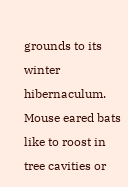grounds to its winter hibernaculum. Mouse eared bats like to roost in tree cavities or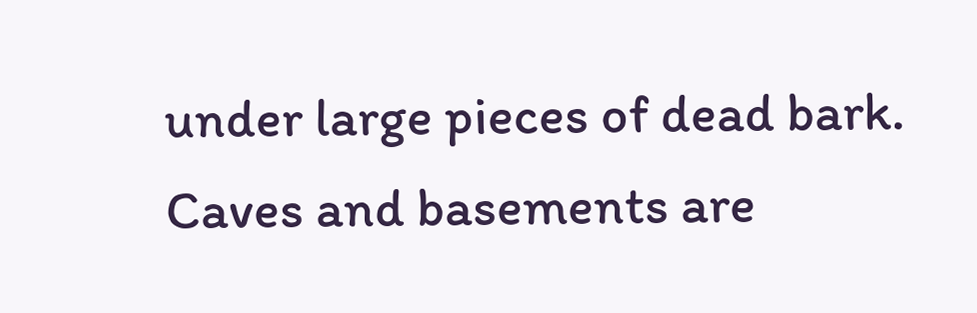under large pieces of dead bark. Caves and basements are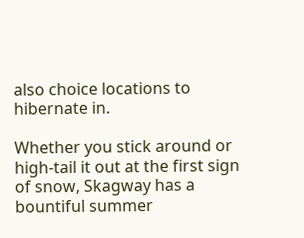also choice locations to hibernate in.

Whether you stick around or high-tail it out at the first sign of snow, Skagway has a bountiful summer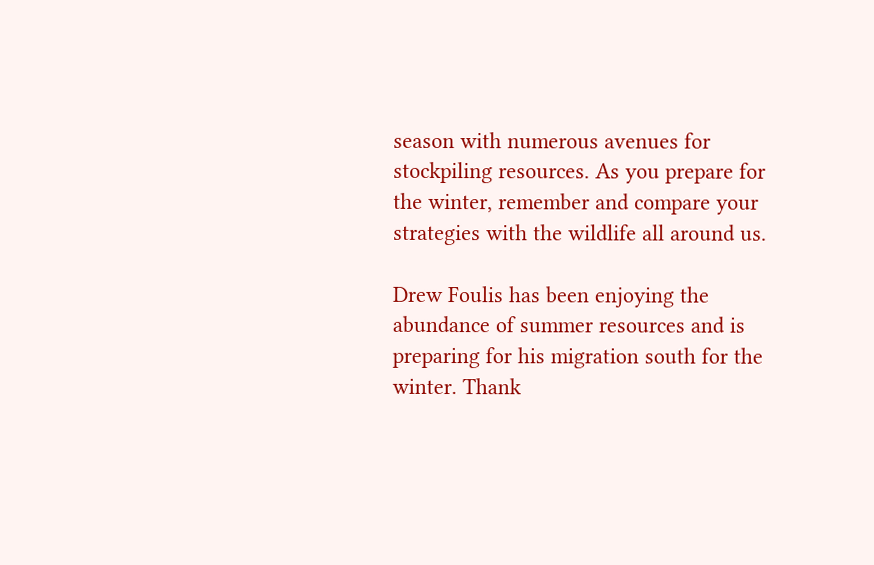season with numerous avenues for stockpiling resources. As you prepare for the winter, remember and compare your strategies with the wildlife all around us.

Drew Foulis has been enjoying the abundance of summer resources and is preparing for his migration south for the winter. Thank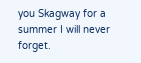you Skagway for a summer I will never forget.